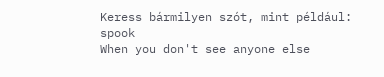Keress bármilyen szót, mint például: spook
When you don't see anyone else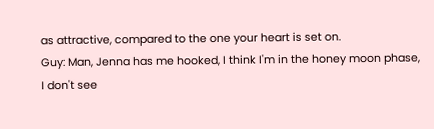as attractive, compared to the one your heart is set on.
Guy: Man, Jenna has me hooked, I think I'm in the honey moon phase, I don't see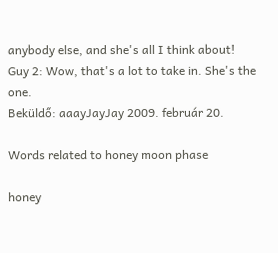anybody else, and she's all I think about!
Guy 2: Wow, that's a lot to take in. She's the one.
Beküldő: aaayJayJay 2009. február 20.

Words related to honey moon phase

honey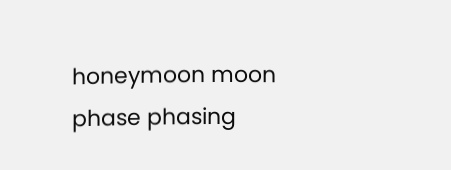honeymoon moon phase phasing